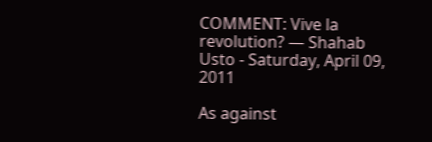COMMENT: Vive la revolution? — Shahab Usto - Saturday, April 09, 2011

As against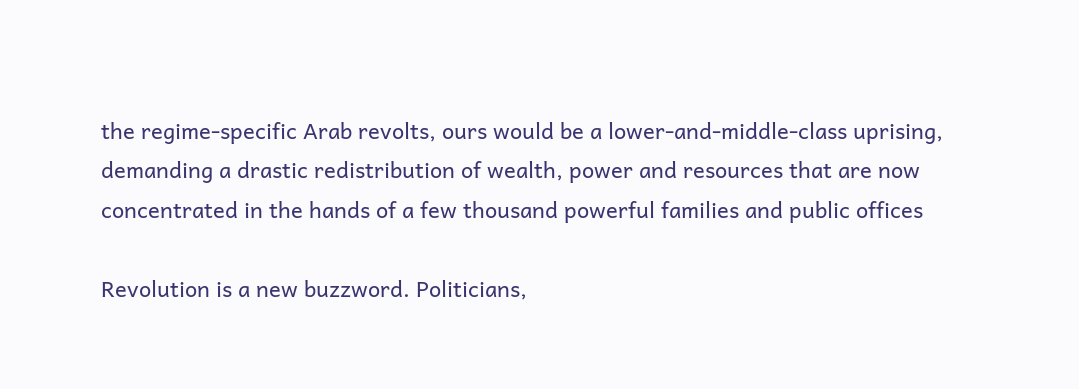the regime-specific Arab revolts, ours would be a lower-and-middle-class uprising, demanding a drastic redistribution of wealth, power and resources that are now concentrated in the hands of a few thousand powerful families and public offices

Revolution is a new buzzword. Politicians,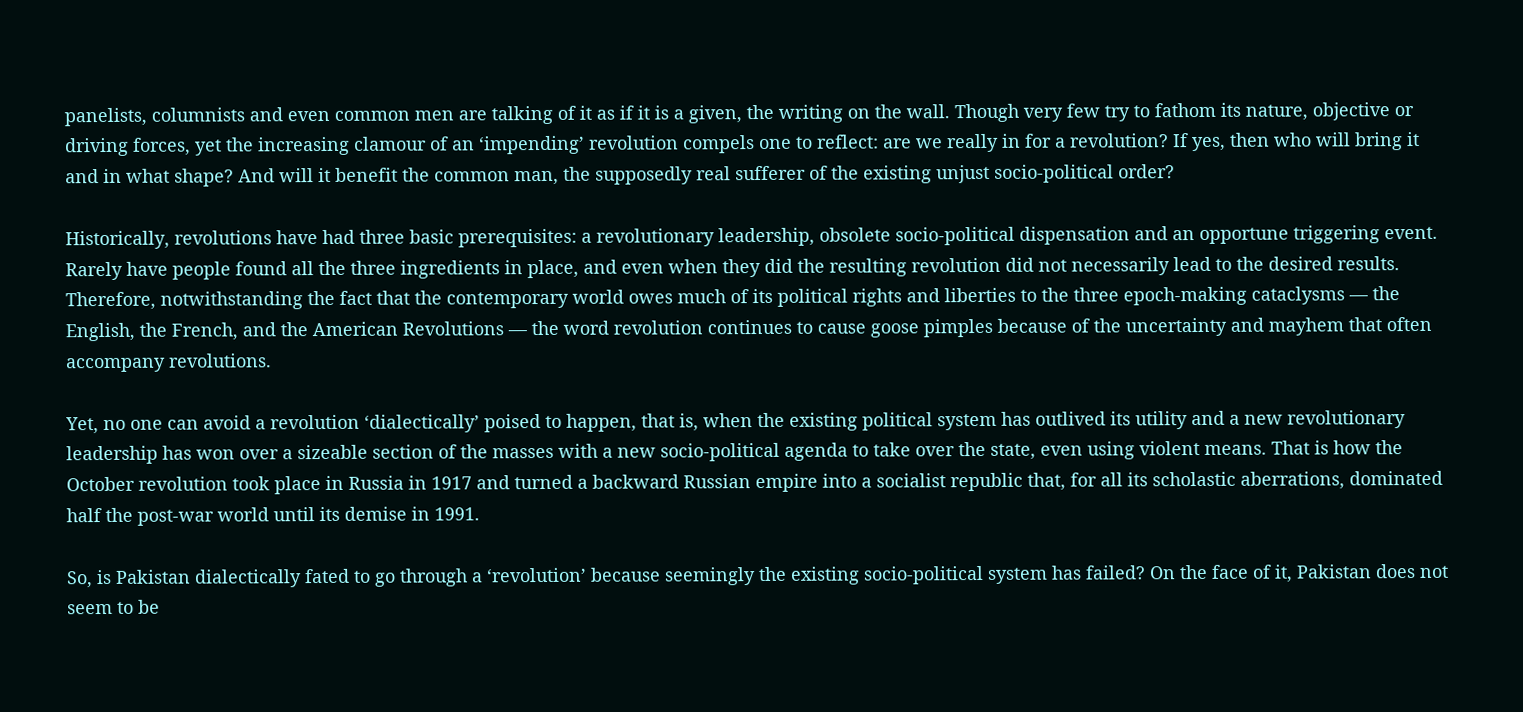panelists, columnists and even common men are talking of it as if it is a given, the writing on the wall. Though very few try to fathom its nature, objective or driving forces, yet the increasing clamour of an ‘impending’ revolution compels one to reflect: are we really in for a revolution? If yes, then who will bring it and in what shape? And will it benefit the common man, the supposedly real sufferer of the existing unjust socio-political order?

Historically, revolutions have had three basic prerequisites: a revolutionary leadership, obsolete socio-political dispensation and an opportune triggering event. Rarely have people found all the three ingredients in place, and even when they did the resulting revolution did not necessarily lead to the desired results. Therefore, notwithstanding the fact that the contemporary world owes much of its political rights and liberties to the three epoch-making cataclysms — the English, the French, and the American Revolutions — the word revolution continues to cause goose pimples because of the uncertainty and mayhem that often accompany revolutions.

Yet, no one can avoid a revolution ‘dialectically’ poised to happen, that is, when the existing political system has outlived its utility and a new revolutionary leadership has won over a sizeable section of the masses with a new socio-political agenda to take over the state, even using violent means. That is how the October revolution took place in Russia in 1917 and turned a backward Russian empire into a socialist republic that, for all its scholastic aberrations, dominated half the post-war world until its demise in 1991.

So, is Pakistan dialectically fated to go through a ‘revolution’ because seemingly the existing socio-political system has failed? On the face of it, Pakistan does not seem to be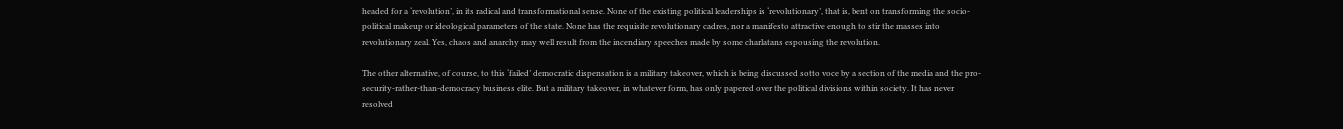headed for a ‘revolution’, in its radical and transformational sense. None of the existing political leaderships is ‘revolutionary’, that is, bent on transforming the socio-political makeup or ideological parameters of the state. None has the requisite revolutionary cadres, nor a manifesto attractive enough to stir the masses into revolutionary zeal. Yes, chaos and anarchy may well result from the incendiary speeches made by some charlatans espousing the revolution.

The other alternative, of course, to this ‘failed’ democratic dispensation is a military takeover, which is being discussed sotto voce by a section of the media and the pro-security-rather-than-democracy business elite. But a military takeover, in whatever form, has only papered over the political divisions within society. It has never resolved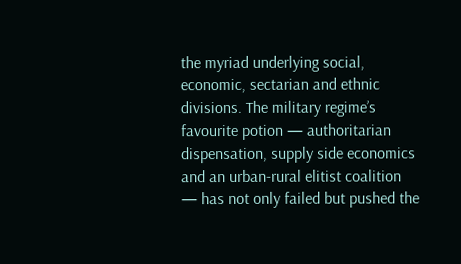the myriad underlying social, economic, sectarian and ethnic divisions. The military regime’s favourite potion — authoritarian dispensation, supply side economics and an urban-rural elitist coalition — has not only failed but pushed the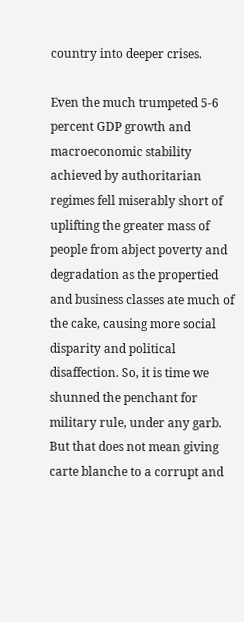country into deeper crises.

Even the much trumpeted 5-6 percent GDP growth and macroeconomic stability achieved by authoritarian regimes fell miserably short of uplifting the greater mass of people from abject poverty and degradation as the propertied and business classes ate much of the cake, causing more social disparity and political disaffection. So, it is time we shunned the penchant for military rule, under any garb. But that does not mean giving carte blanche to a corrupt and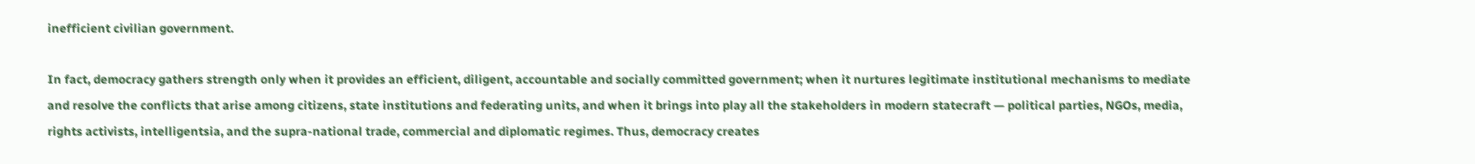inefficient civilian government.

In fact, democracy gathers strength only when it provides an efficient, diligent, accountable and socially committed government; when it nurtures legitimate institutional mechanisms to mediate and resolve the conflicts that arise among citizens, state institutions and federating units, and when it brings into play all the stakeholders in modern statecraft — political parties, NGOs, media, rights activists, intelligentsia, and the supra-national trade, commercial and diplomatic regimes. Thus, democracy creates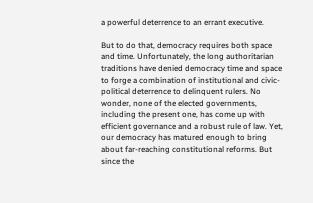a powerful deterrence to an errant executive.

But to do that, democracy requires both space and time. Unfortunately, the long authoritarian traditions have denied democracy time and space to forge a combination of institutional and civic-political deterrence to delinquent rulers. No wonder, none of the elected governments, including the present one, has come up with efficient governance and a robust rule of law. Yet, our democracy has matured enough to bring about far-reaching constitutional reforms. But since the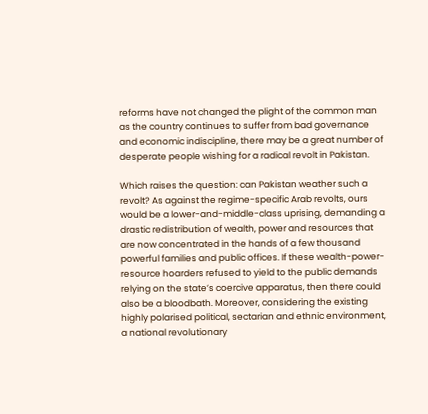reforms have not changed the plight of the common man as the country continues to suffer from bad governance and economic indiscipline, there may be a great number of desperate people wishing for a radical revolt in Pakistan.

Which raises the question: can Pakistan weather such a revolt? As against the regime-specific Arab revolts, ours would be a lower-and-middle-class uprising, demanding a drastic redistribution of wealth, power and resources that are now concentrated in the hands of a few thousand powerful families and public offices. If these wealth-power-resource hoarders refused to yield to the public demands relying on the state’s coercive apparatus, then there could also be a bloodbath. Moreover, considering the existing highly polarised political, sectarian and ethnic environment, a national revolutionary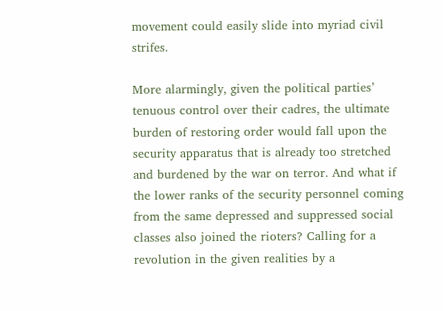movement could easily slide into myriad civil strifes.

More alarmingly, given the political parties’ tenuous control over their cadres, the ultimate burden of restoring order would fall upon the security apparatus that is already too stretched and burdened by the war on terror. And what if the lower ranks of the security personnel coming from the same depressed and suppressed social classes also joined the rioters? Calling for a revolution in the given realities by a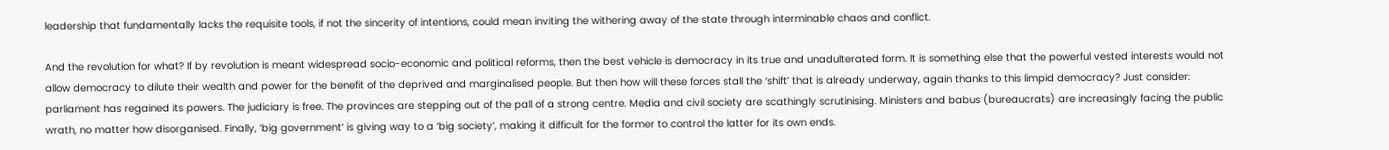leadership that fundamentally lacks the requisite tools, if not the sincerity of intentions, could mean inviting the withering away of the state through interminable chaos and conflict.

And the revolution for what? If by revolution is meant widespread socio-economic and political reforms, then the best vehicle is democracy in its true and unadulterated form. It is something else that the powerful vested interests would not allow democracy to dilute their wealth and power for the benefit of the deprived and marginalised people. But then how will these forces stall the ‘shift’ that is already underway, again thanks to this limpid democracy? Just consider: parliament has regained its powers. The judiciary is free. The provinces are stepping out of the pall of a strong centre. Media and civil society are scathingly scrutinising. Ministers and babus (bureaucrats) are increasingly facing the public wrath, no matter how disorganised. Finally, ‘big government’ is giving way to a ‘big society’, making it difficult for the former to control the latter for its own ends.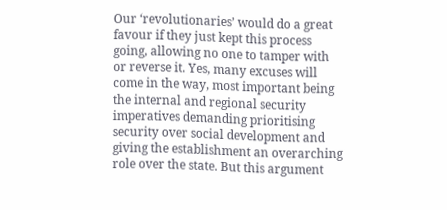Our ‘revolutionaries’ would do a great favour if they just kept this process going, allowing no one to tamper with or reverse it. Yes, many excuses will come in the way, most important being the internal and regional security imperatives demanding prioritising security over social development and giving the establishment an overarching role over the state. But this argument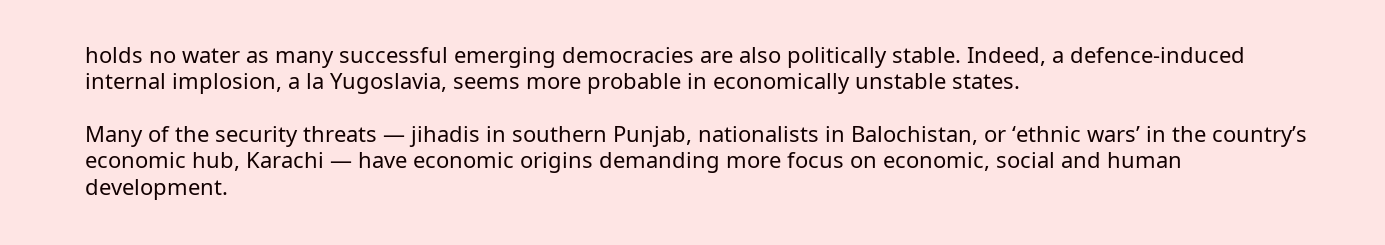holds no water as many successful emerging democracies are also politically stable. Indeed, a defence-induced internal implosion, a la Yugoslavia, seems more probable in economically unstable states.

Many of the security threats — jihadis in southern Punjab, nationalists in Balochistan, or ‘ethnic wars’ in the country’s economic hub, Karachi — have economic origins demanding more focus on economic, social and human development.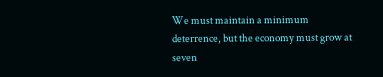We must maintain a minimum deterrence, but the economy must grow at seven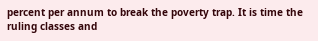percent per annum to break the poverty trap. It is time the ruling classes and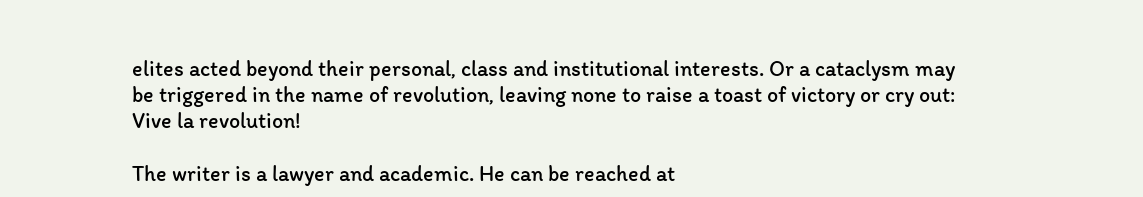elites acted beyond their personal, class and institutional interests. Or a cataclysm may be triggered in the name of revolution, leaving none to raise a toast of victory or cry out: Vive la revolution!

The writer is a lawyer and academic. He can be reached at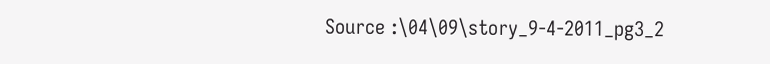Source :\04\09\story_9-4-2011_pg3_2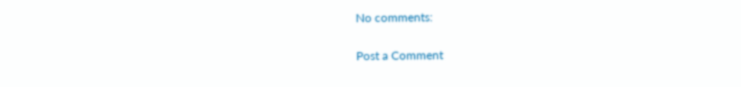No comments:

Post a Comment